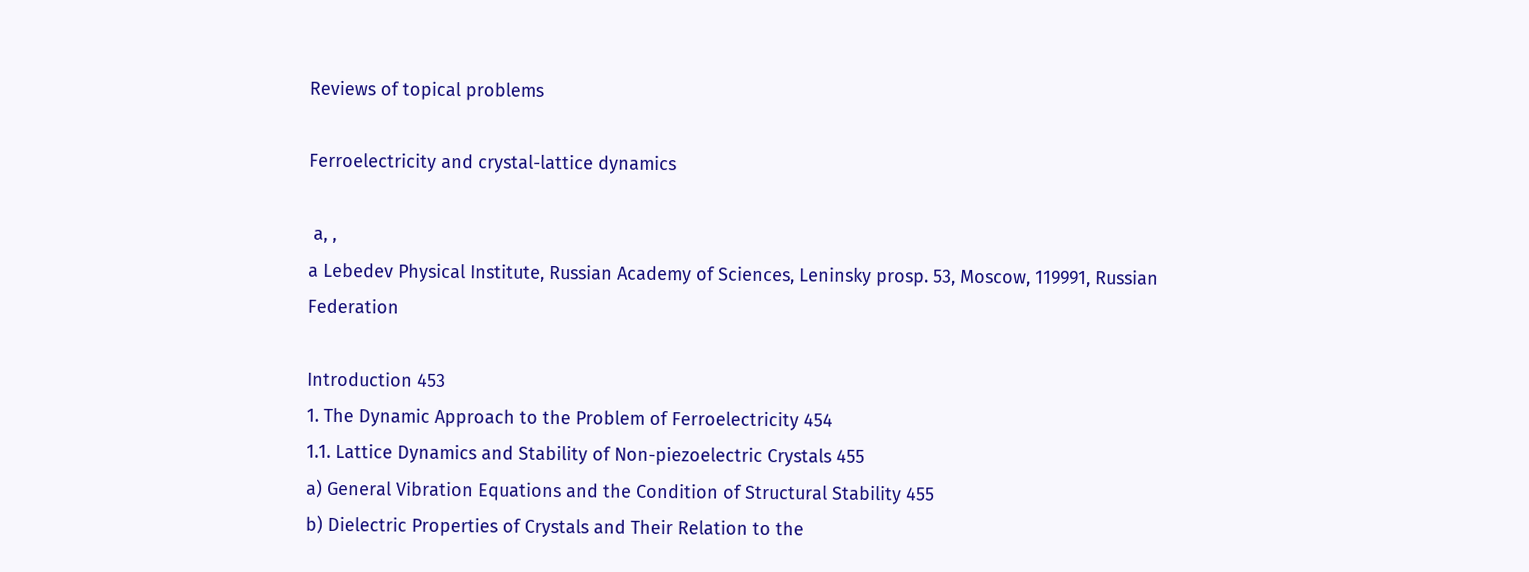Reviews of topical problems

Ferroelectricity and crystal-lattice dynamics

 a, ,
a Lebedev Physical Institute, Russian Academy of Sciences, Leninsky prosp. 53, Moscow, 119991, Russian Federation

Introduction 453
1. The Dynamic Approach to the Problem of Ferroelectricity 454
1.1. Lattice Dynamics and Stability of Non-piezoelectric Crystals 455
a) General Vibration Equations and the Condition of Structural Stability 455
b) Dielectric Properties of Crystals and Their Relation to the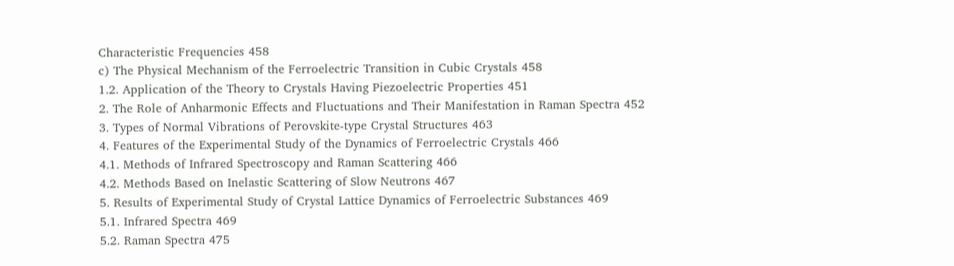Characteristic Frequencies 458
c) The Physical Mechanism of the Ferroelectric Transition in Cubic Crystals 458
1.2. Application of the Theory to Crystals Having Piezoelectric Properties 451
2. The Role of Anharmonic Effects and Fluctuations and Their Manifestation in Raman Spectra 452
3. Types of Normal Vibrations of Perovskite-type Crystal Structures 463
4. Features of the Experimental Study of the Dynamics of Ferroelectric Crystals 466
4.1. Methods of Infrared Spectroscopy and Raman Scattering 466
4.2. Methods Based on Inelastic Scattering of Slow Neutrons 467
5. Results of Experimental Study of Crystal Lattice Dynamics of Ferroelectric Substances 469
5.1. Infrared Spectra 469
5.2. Raman Spectra 475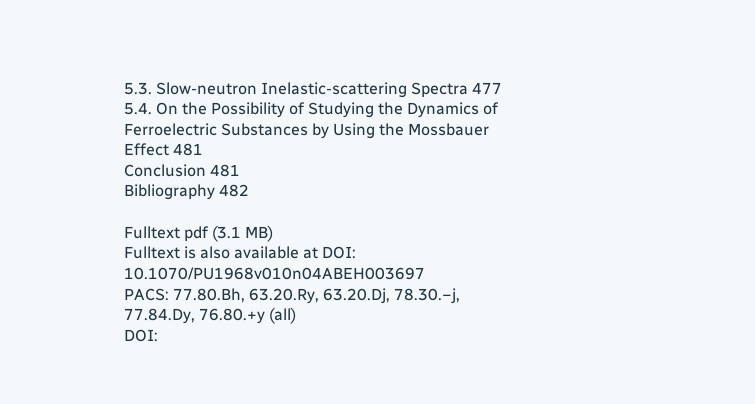5.3. Slow-neutron Inelastic-scattering Spectra 477
5.4. On the Possibility of Studying the Dynamics of Ferroelectric Substances by Using the Mossbauer Effect 481
Conclusion 481
Bibliography 482

Fulltext pdf (3.1 MB)
Fulltext is also available at DOI: 10.1070/PU1968v010n04ABEH003697
PACS: 77.80.Bh, 63.20.Ry, 63.20.Dj, 78.30.−j, 77.84.Dy, 76.80.+y (all)
DOI: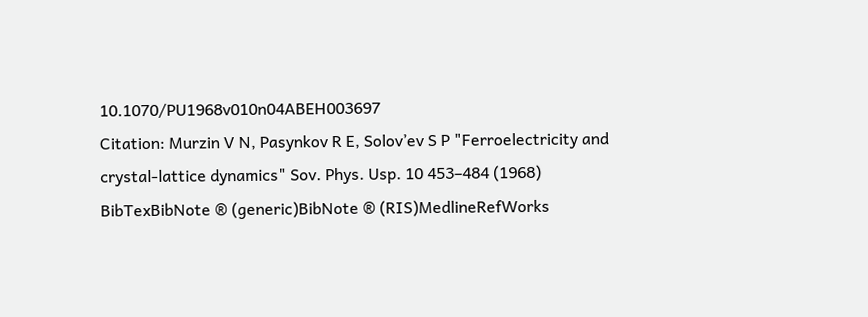10.1070/PU1968v010n04ABEH003697
Citation: Murzin V N, Pasynkov R E, Solov’ev S P "Ferroelectricity and crystal-lattice dynamics" Sov. Phys. Usp. 10 453–484 (1968)
BibTexBibNote ® (generic)BibNote ® (RIS)MedlineRefWorks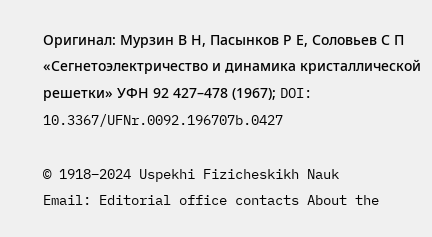Оригинал: Мурзин В Н, Пасынков Р Е, Соловьев С П «Сегнетоэлектричество и динамика кристаллической решетки» УФН 92 427–478 (1967); DOI: 10.3367/UFNr.0092.196707b.0427

© 1918–2024 Uspekhi Fizicheskikh Nauk
Email: Editorial office contacts About the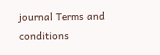journal Terms and conditions